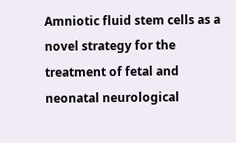Amniotic fluid stem cells as a novel strategy for the treatment of fetal and neonatal neurological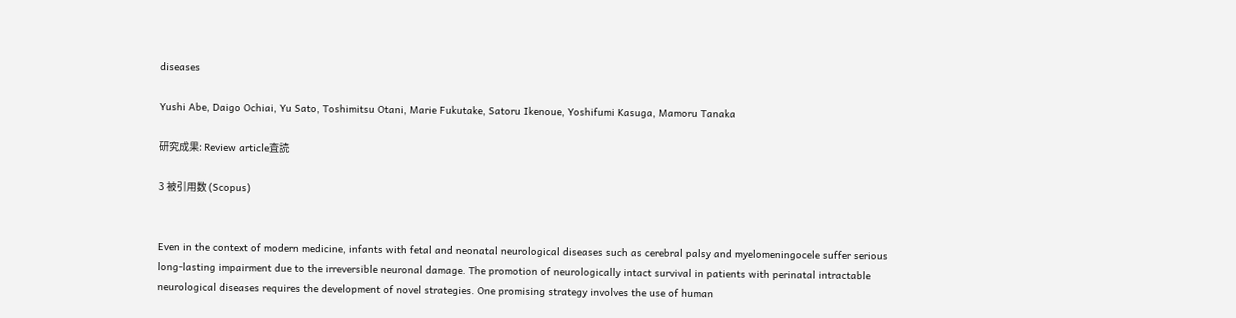diseases

Yushi Abe, Daigo Ochiai, Yu Sato, Toshimitsu Otani, Marie Fukutake, Satoru Ikenoue, Yoshifumi Kasuga, Mamoru Tanaka

研究成果: Review article査読

3 被引用数 (Scopus)


Even in the context of modern medicine, infants with fetal and neonatal neurological diseases such as cerebral palsy and myelomeningocele suffer serious long-lasting impairment due to the irreversible neuronal damage. The promotion of neurologically intact survival in patients with perinatal intractable neurological diseases requires the development of novel strategies. One promising strategy involves the use of human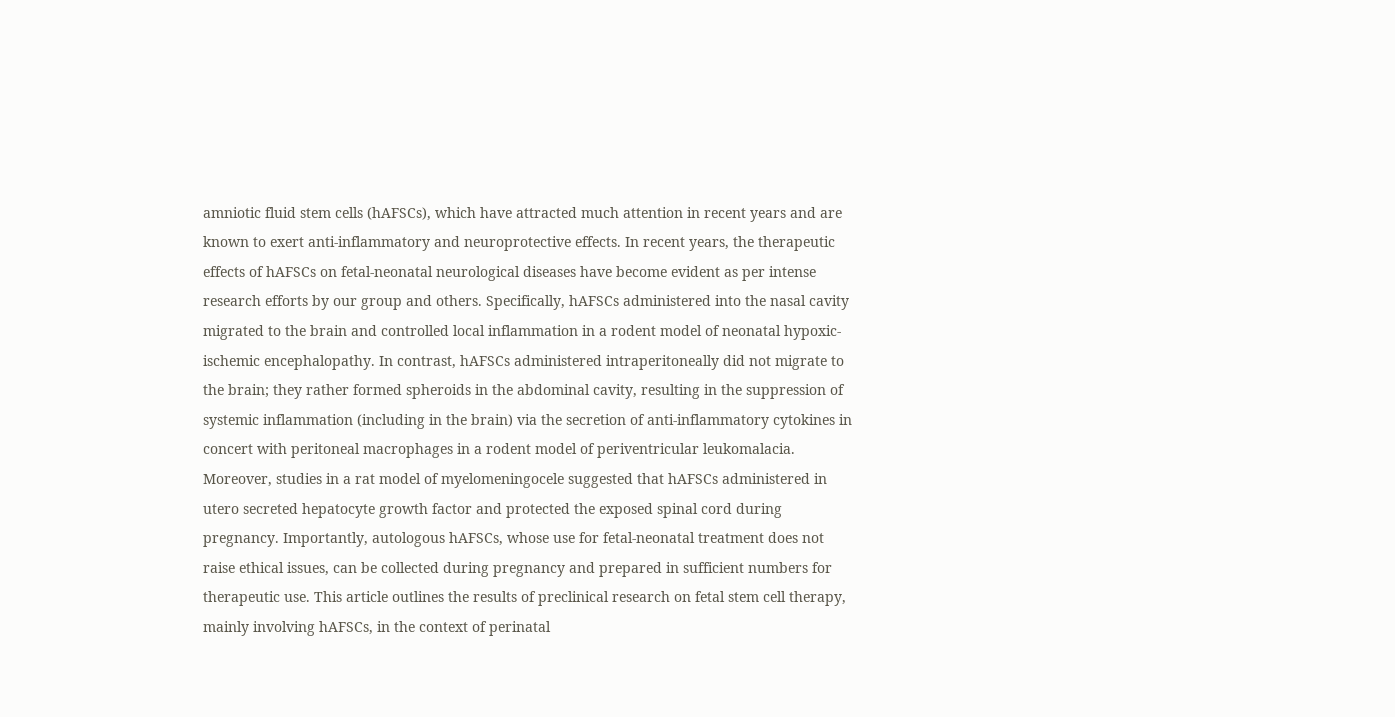amniotic fluid stem cells (hAFSCs), which have attracted much attention in recent years and are known to exert anti-inflammatory and neuroprotective effects. In recent years, the therapeutic effects of hAFSCs on fetal-neonatal neurological diseases have become evident as per intense research efforts by our group and others. Specifically, hAFSCs administered into the nasal cavity migrated to the brain and controlled local inflammation in a rodent model of neonatal hypoxic-ischemic encephalopathy. In contrast, hAFSCs administered intraperitoneally did not migrate to the brain; they rather formed spheroids in the abdominal cavity, resulting in the suppression of systemic inflammation (including in the brain) via the secretion of anti-inflammatory cytokines in concert with peritoneal macrophages in a rodent model of periventricular leukomalacia. Moreover, studies in a rat model of myelomeningocele suggested that hAFSCs administered in utero secreted hepatocyte growth factor and protected the exposed spinal cord during pregnancy. Importantly, autologous hAFSCs, whose use for fetal-neonatal treatment does not raise ethical issues, can be collected during pregnancy and prepared in sufficient numbers for therapeutic use. This article outlines the results of preclinical research on fetal stem cell therapy, mainly involving hAFSCs, in the context of perinatal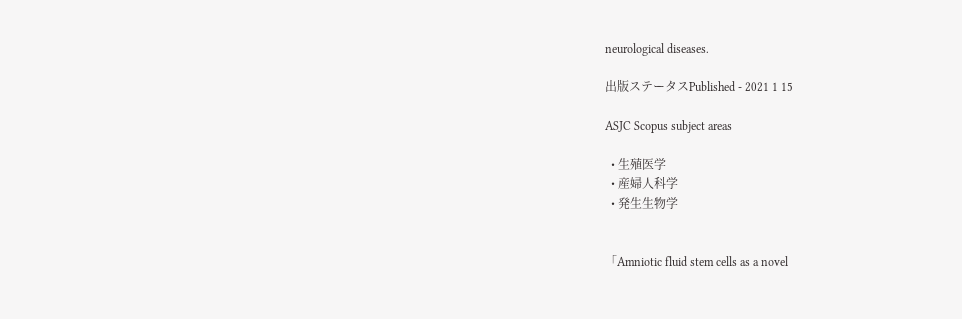neurological diseases.

出版ステータスPublished - 2021 1 15

ASJC Scopus subject areas

  • 生殖医学
  • 産婦人科学
  • 発生生物学


「Amniotic fluid stem cells as a novel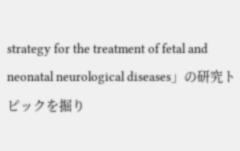strategy for the treatment of fetal and neonatal neurological diseases」の研究トピックを掘り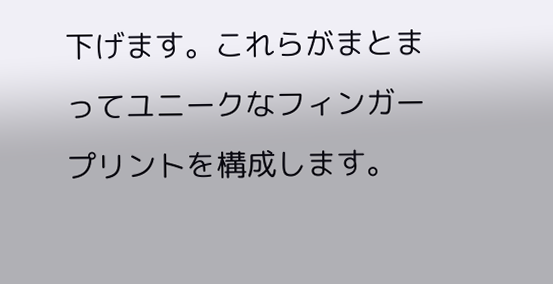下げます。これらがまとまってユニークなフィンガープリントを構成します。